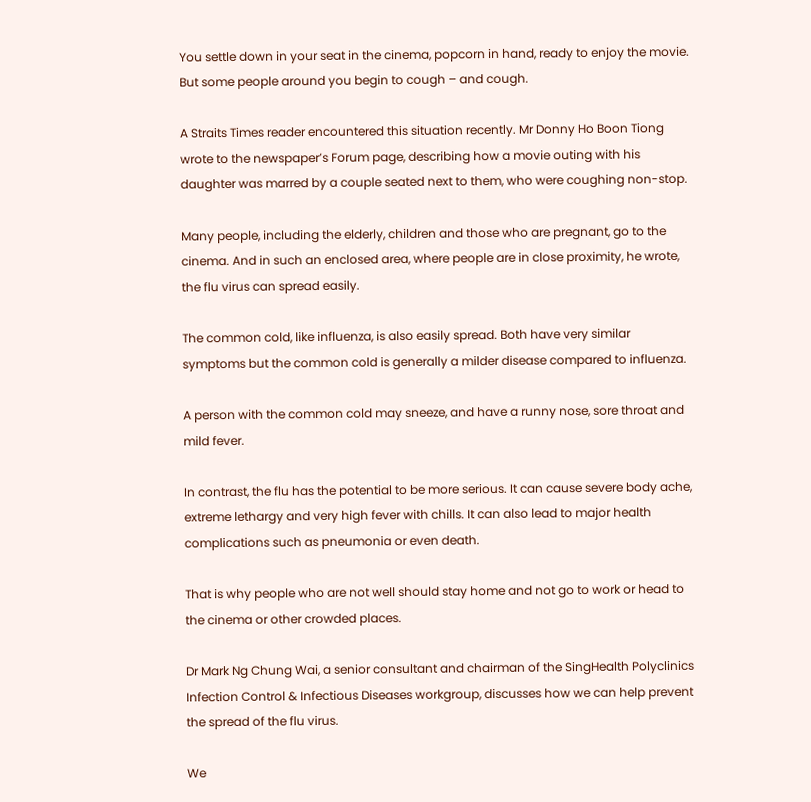You settle down in your seat in the cinema, popcorn in hand, ready to enjoy the movie. But some people around you begin to cough – and cough.

A Straits Times reader encountered this situation recently. Mr Donny Ho Boon Tiong wrote to the newspaper’s Forum page, describing how a movie outing with his daughter was marred by a couple seated next to them, who were coughing non-stop.

Many people, including the elderly, children and those who are pregnant, go to the cinema. And in such an enclosed area, where people are in close proximity, he wrote, the flu virus can spread easily.

The common cold, like influenza, is also easily spread. Both have very similar symptoms but the common cold is generally a milder disease compared to influenza.

A person with the common cold may sneeze, and have a runny nose, sore throat and mild fever.

In contrast, the flu has the potential to be more serious. It can cause severe body ache, extreme lethargy and very high fever with chills. It can also lead to major health complications such as pneumonia or even death.

That is why people who are not well should stay home and not go to work or head to the cinema or other crowded places.

Dr Mark Ng Chung Wai, a senior consultant and chairman of the SingHealth Polyclinics Infection Control & Infectious Diseases workgroup, discusses how we can help prevent the spread of the flu virus.

We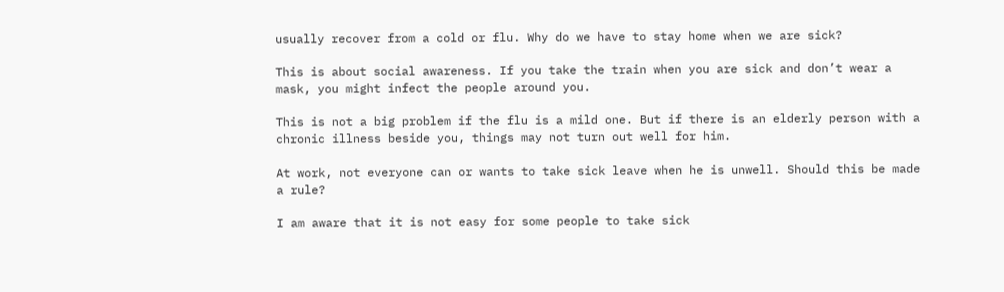usually recover from a cold or flu. Why do we have to stay home when we are sick?

This is about social awareness. If you take the train when you are sick and don’t wear a mask, you might infect the people around you.

This is not a big problem if the flu is a mild one. But if there is an elderly person with a chronic illness beside you, things may not turn out well for him.

At work, not everyone can or wants to take sick leave when he is unwell. Should this be made a rule?

I am aware that it is not easy for some people to take sick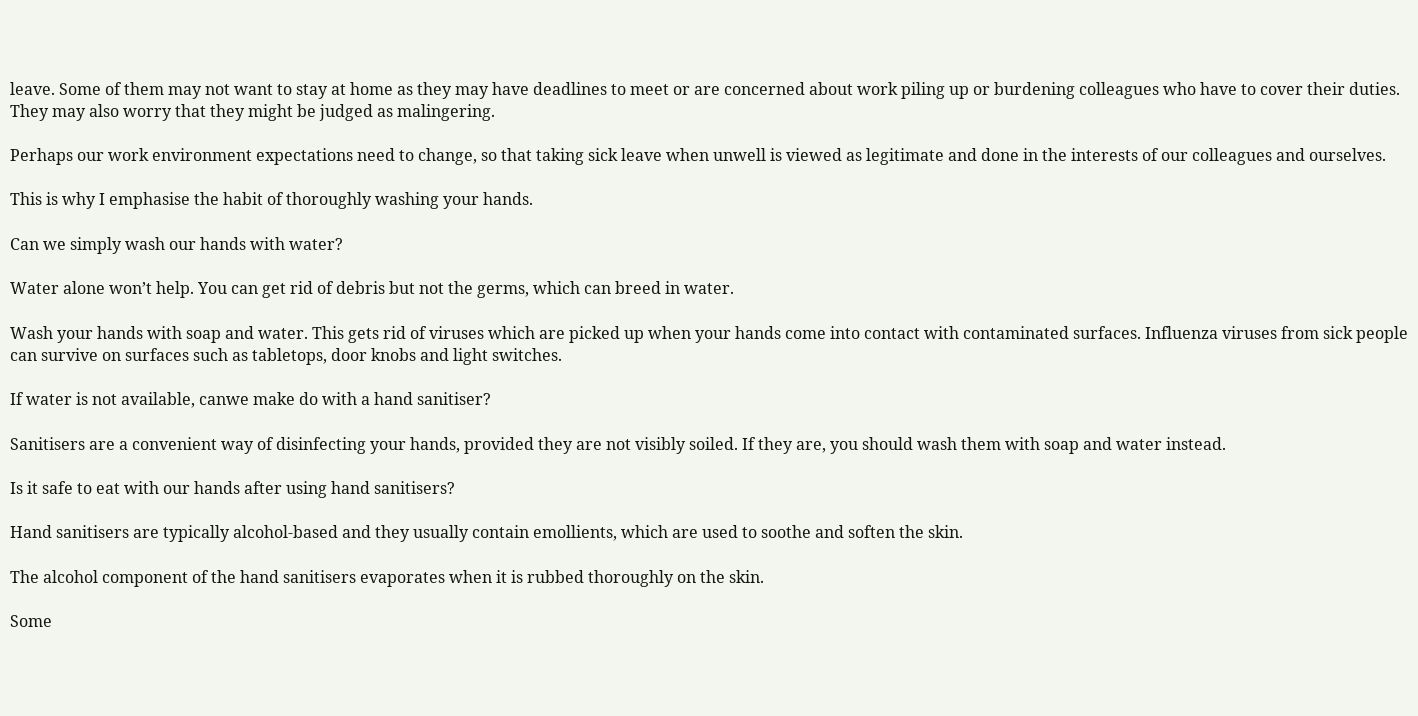leave. Some of them may not want to stay at home as they may have deadlines to meet or are concerned about work piling up or burdening colleagues who have to cover their duties. They may also worry that they might be judged as malingering.

Perhaps our work environment expectations need to change, so that taking sick leave when unwell is viewed as legitimate and done in the interests of our colleagues and ourselves.

This is why I emphasise the habit of thoroughly washing your hands.

Can we simply wash our hands with water?

Water alone won’t help. You can get rid of debris but not the germs, which can breed in water.

Wash your hands with soap and water. This gets rid of viruses which are picked up when your hands come into contact with contaminated surfaces. Influenza viruses from sick people can survive on surfaces such as tabletops, door knobs and light switches.

If water is not available, canwe make do with a hand sanitiser?

Sanitisers are a convenient way of disinfecting your hands, provided they are not visibly soiled. If they are, you should wash them with soap and water instead.

Is it safe to eat with our hands after using hand sanitisers?

Hand sanitisers are typically alcohol-based and they usually contain emollients, which are used to soothe and soften the skin.

The alcohol component of the hand sanitisers evaporates when it is rubbed thoroughly on the skin.

Some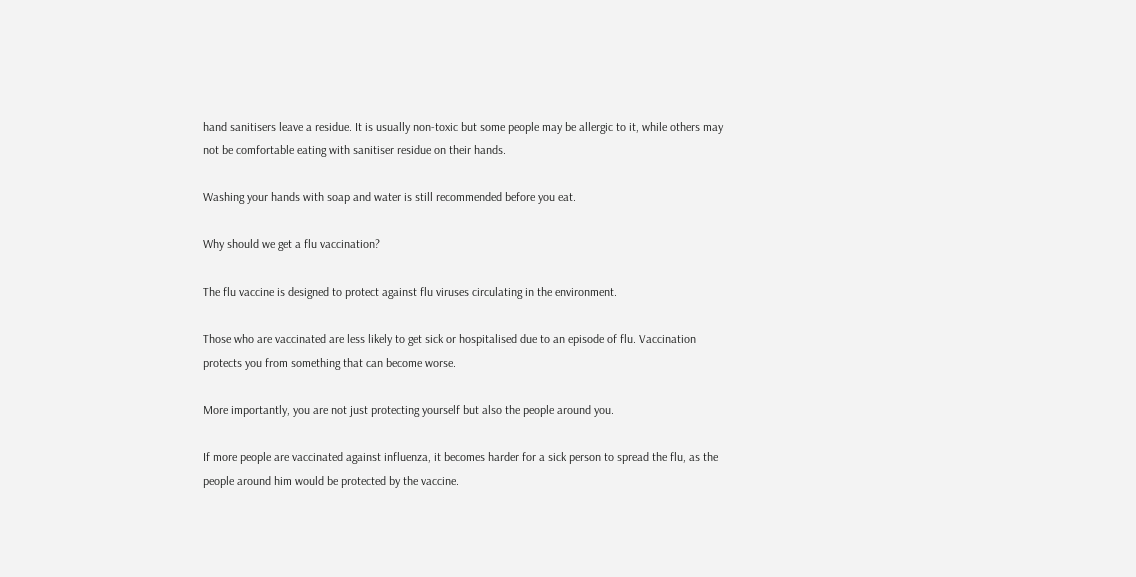hand sanitisers leave a residue. It is usually non-toxic but some people may be allergic to it, while others may not be comfortable eating with sanitiser residue on their hands.

Washing your hands with soap and water is still recommended before you eat.

Why should we get a flu vaccination?

The flu vaccine is designed to protect against flu viruses circulating in the environment.

Those who are vaccinated are less likely to get sick or hospitalised due to an episode of flu. Vaccination protects you from something that can become worse.

More importantly, you are not just protecting yourself but also the people around you.

If more people are vaccinated against influenza, it becomes harder for a sick person to spread the flu, as the people around him would be protected by the vaccine.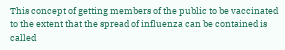This concept of getting members of the public to be vaccinated to the extent that the spread of influenza can be contained is called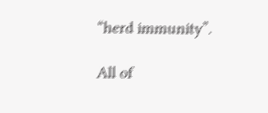“herd immunity”.

All of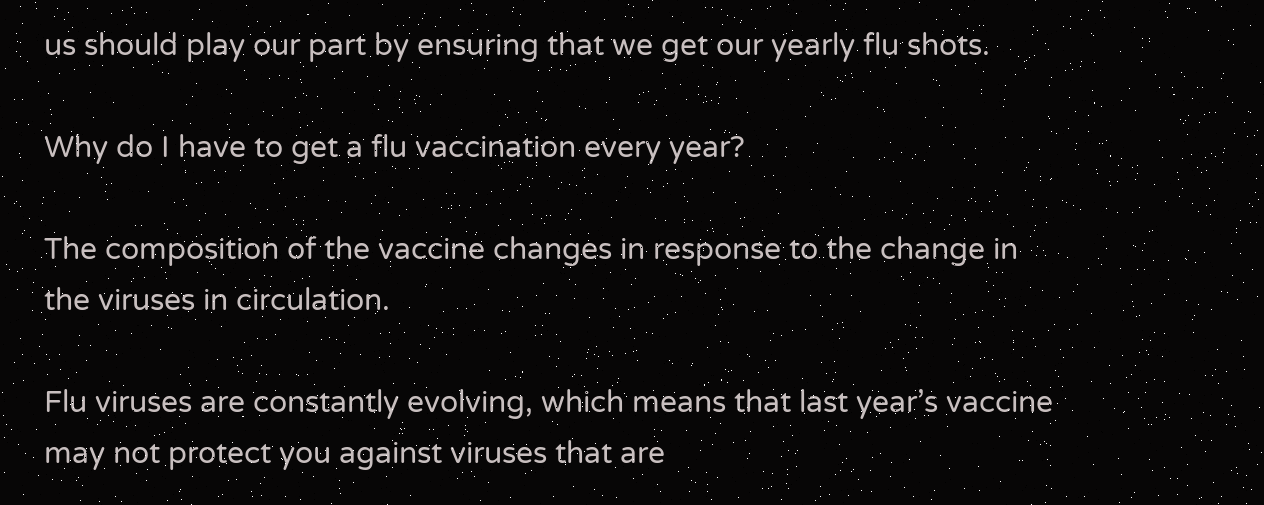us should play our part by ensuring that we get our yearly flu shots.

Why do I have to get a flu vaccination every year?

The composition of the vaccine changes in response to the change in the viruses in circulation.

Flu viruses are constantly evolving, which means that last year’s vaccine may not protect you against viruses that are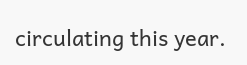circulating this year.